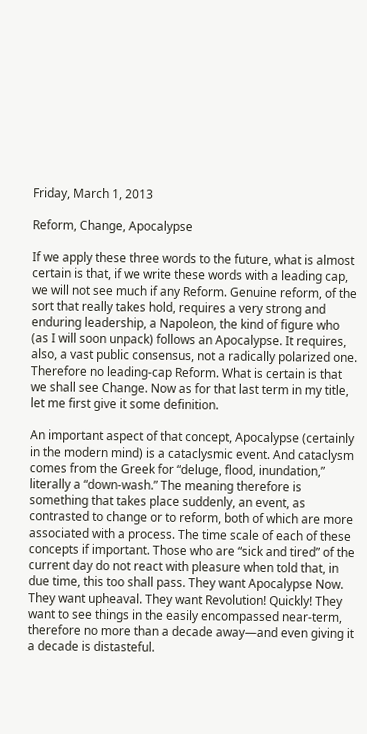Friday, March 1, 2013

Reform, Change, Apocalypse

If we apply these three words to the future, what is almost certain is that, if we write these words with a leading cap, we will not see much if any Reform. Genuine reform, of the sort that really takes hold, requires a very strong and enduring leadership, a Napoleon, the kind of figure who (as I will soon unpack) follows an Apocalypse. It requires, also, a vast public consensus, not a radically polarized one. Therefore no leading-cap Reform. What is certain is that we shall see Change. Now as for that last term in my title, let me first give it some definition.

An important aspect of that concept, Apocalypse (certainly in the modern mind) is a cataclysmic event. And cataclysm comes from the Greek for “deluge, flood, inundation,” literally a “down-wash.” The meaning therefore is something that takes place suddenly, an event, as contrasted to change or to reform, both of which are more associated with a process. The time scale of each of these concepts if important. Those who are “sick and tired” of the current day do not react with pleasure when told that, in due time, this too shall pass. They want Apocalypse Now. They want upheaval. They want Revolution! Quickly! They want to see things in the easily encompassed near-term, therefore no more than a decade away—and even giving it a decade is distasteful.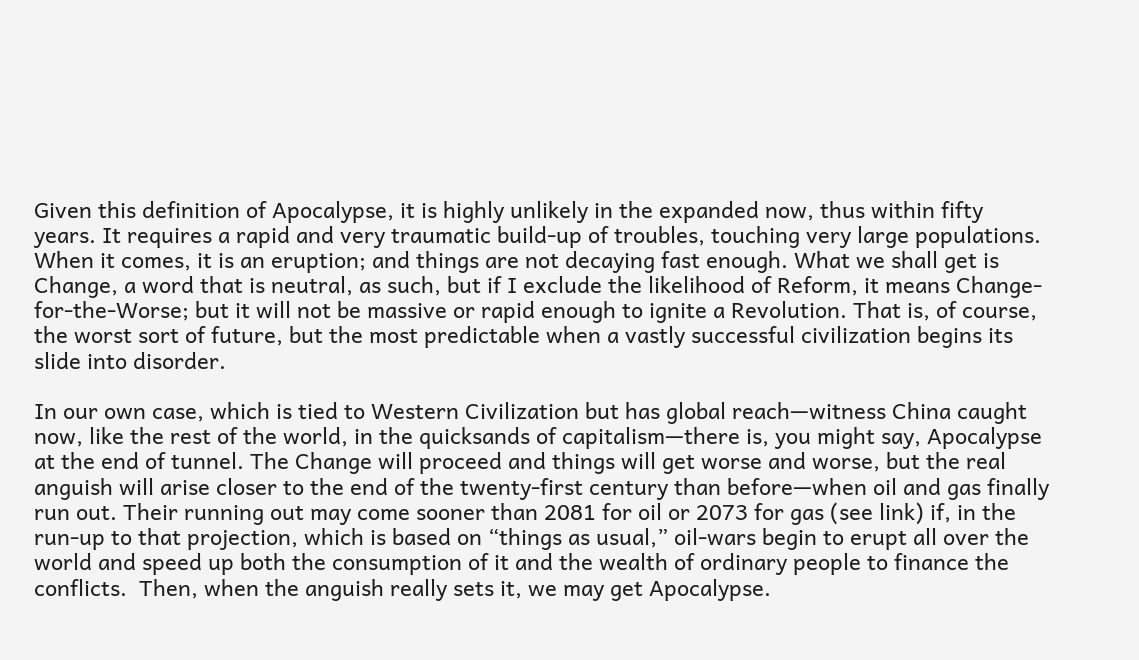Given this definition of Apocalypse, it is highly unlikely in the expanded now, thus within fifty years. It requires a rapid and very traumatic build-up of troubles, touching very large populations. When it comes, it is an eruption; and things are not decaying fast enough. What we shall get is Change, a word that is neutral, as such, but if I exclude the likelihood of Reform, it means Change-for-the-Worse; but it will not be massive or rapid enough to ignite a Revolution. That is, of course, the worst sort of future, but the most predictable when a vastly successful civilization begins its slide into disorder.

In our own case, which is tied to Western Civilization but has global reach—witness China caught now, like the rest of the world, in the quicksands of capitalism—there is, you might say, Apocalypse at the end of tunnel. The Change will proceed and things will get worse and worse, but the real anguish will arise closer to the end of the twenty-first century than before—when oil and gas finally run out. Their running out may come sooner than 2081 for oil or 2073 for gas (see link) if, in the run-up to that projection, which is based on “things as usual,” oil-wars begin to erupt all over the world and speed up both the consumption of it and the wealth of ordinary people to finance the conflicts.  Then, when the anguish really sets it, we may get Apocalypse.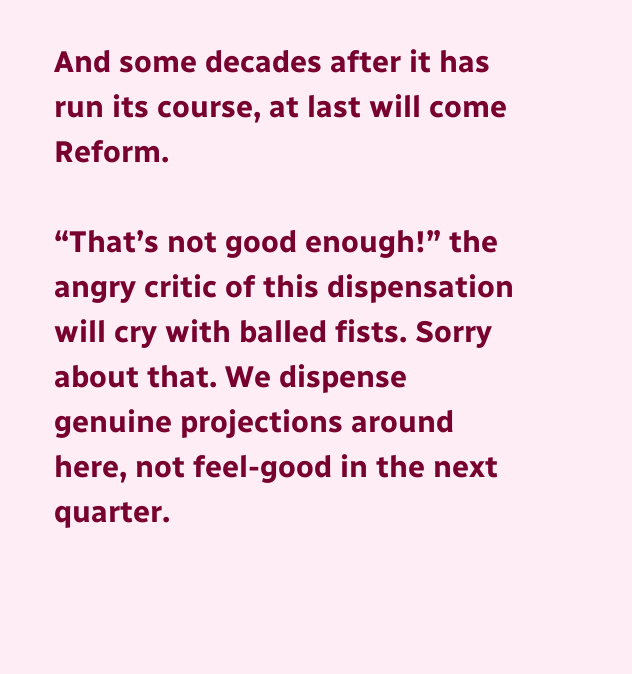And some decades after it has run its course, at last will come Reform.

“That’s not good enough!” the angry critic of this dispensation will cry with balled fists. Sorry about that. We dispense genuine projections around here, not feel-good in the next quarter.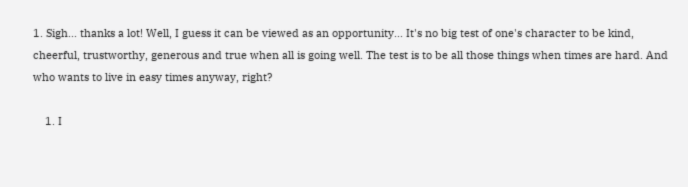1. Sigh... thanks a lot! Well, I guess it can be viewed as an opportunity... It's no big test of one's character to be kind, cheerful, trustworthy, generous and true when all is going well. The test is to be all those things when times are hard. And who wants to live in easy times anyway, right?

    1. I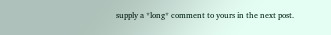supply a *long* comment to yours in the next post.